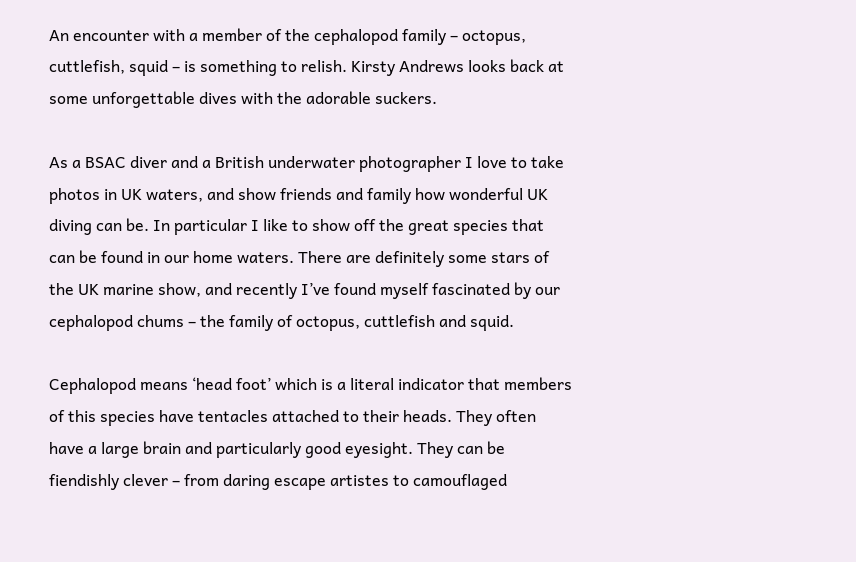An encounter with a member of the cephalopod family – octopus, cuttlefish, squid – is something to relish. Kirsty Andrews looks back at some unforgettable dives with the adorable suckers.

As a BSAC diver and a British underwater photographer I love to take photos in UK waters, and show friends and family how wonderful UK diving can be. In particular I like to show off the great species that can be found in our home waters. There are definitely some stars of the UK marine show, and recently I’ve found myself fascinated by our cephalopod chums – the family of octopus, cuttlefish and squid.

Cephalopod means ‘head foot’ which is a literal indicator that members of this species have tentacles attached to their heads. They often have a large brain and particularly good eyesight. They can be fiendishly clever – from daring escape artistes to camouflaged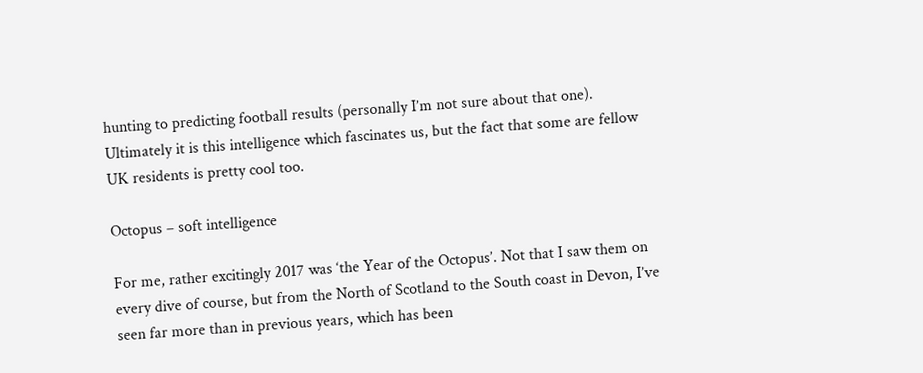hunting to predicting football results (personally I’m not sure about that one). Ultimately it is this intelligence which fascinates us, but the fact that some are fellow UK residents is pretty cool too.

Octopus – soft intelligence

For me, rather excitingly 2017 was ‘the Year of the Octopus’. Not that I saw them on every dive of course, but from the North of Scotland to the South coast in Devon, I’ve seen far more than in previous years, which has been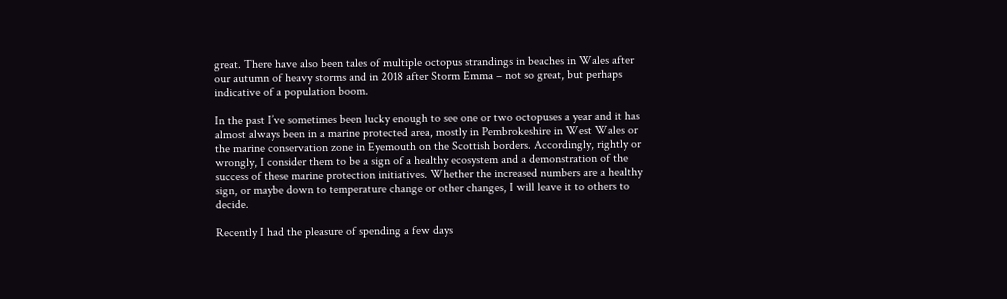great. There have also been tales of multiple octopus strandings in beaches in Wales after our autumn of heavy storms and in 2018 after Storm Emma – not so great, but perhaps indicative of a population boom.

In the past I’ve sometimes been lucky enough to see one or two octopuses a year and it has almost always been in a marine protected area, mostly in Pembrokeshire in West Wales or the marine conservation zone in Eyemouth on the Scottish borders. Accordingly, rightly or wrongly, I consider them to be a sign of a healthy ecosystem and a demonstration of the success of these marine protection initiatives. Whether the increased numbers are a healthy sign, or maybe down to temperature change or other changes, I will leave it to others to decide.

Recently I had the pleasure of spending a few days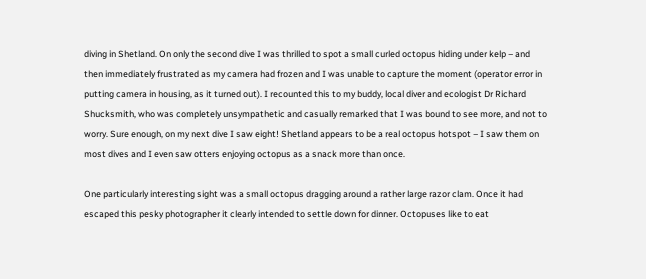diving in Shetland. On only the second dive I was thrilled to spot a small curled octopus hiding under kelp – and then immediately frustrated as my camera had frozen and I was unable to capture the moment (operator error in putting camera in housing, as it turned out). I recounted this to my buddy, local diver and ecologist Dr Richard Shucksmith, who was completely unsympathetic and casually remarked that I was bound to see more, and not to worry. Sure enough, on my next dive I saw eight! Shetland appears to be a real octopus hotspot – I saw them on most dives and I even saw otters enjoying octopus as a snack more than once.

One particularly interesting sight was a small octopus dragging around a rather large razor clam. Once it had escaped this pesky photographer it clearly intended to settle down for dinner. Octopuses like to eat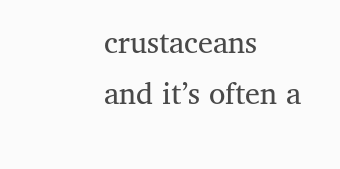crustaceans and it’s often a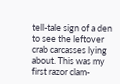tell-tale sign of a den to see the leftover crab carcasses lying about. This was my first razor clam-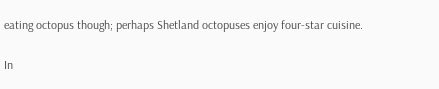eating octopus though; perhaps Shetland octopuses enjoy four-star cuisine.

In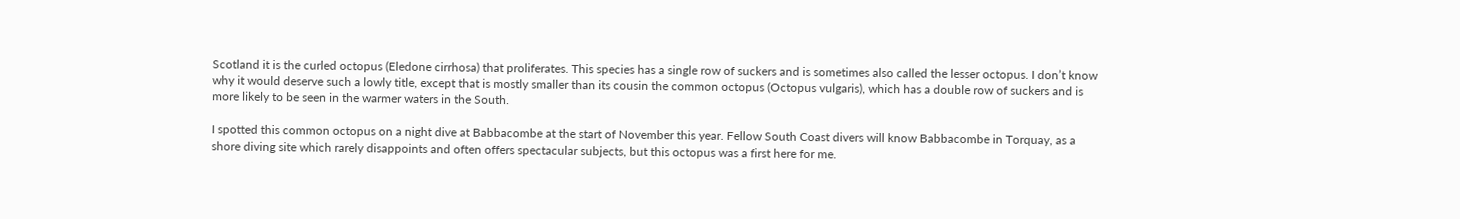Scotland it is the curled octopus (Eledone cirrhosa) that proliferates. This species has a single row of suckers and is sometimes also called the lesser octopus. I don’t know why it would deserve such a lowly title, except that is mostly smaller than its cousin the common octopus (Octopus vulgaris), which has a double row of suckers and is more likely to be seen in the warmer waters in the South.

I spotted this common octopus on a night dive at Babbacombe at the start of November this year. Fellow South Coast divers will know Babbacombe in Torquay, as a shore diving site which rarely disappoints and often offers spectacular subjects, but this octopus was a first here for me.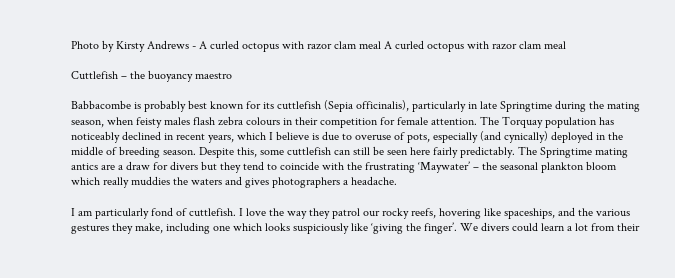Photo by Kirsty Andrews - A curled octopus with razor clam meal A curled octopus with razor clam meal

Cuttlefish – the buoyancy maestro

Babbacombe is probably best known for its cuttlefish (Sepia officinalis), particularly in late Springtime during the mating season, when feisty males flash zebra colours in their competition for female attention. The Torquay population has noticeably declined in recent years, which I believe is due to overuse of pots, especially (and cynically) deployed in the middle of breeding season. Despite this, some cuttlefish can still be seen here fairly predictably. The Springtime mating antics are a draw for divers but they tend to coincide with the frustrating ‘Maywater’ – the seasonal plankton bloom which really muddies the waters and gives photographers a headache.

I am particularly fond of cuttlefish. I love the way they patrol our rocky reefs, hovering like spaceships, and the various gestures they make, including one which looks suspiciously like ‘giving the finger’. We divers could learn a lot from their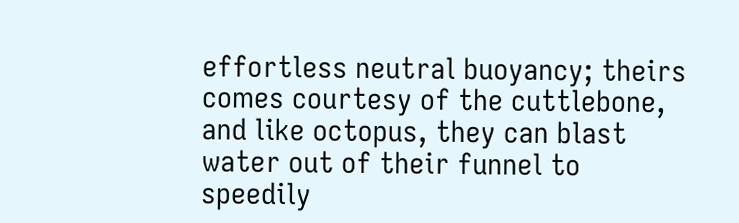effortless neutral buoyancy; theirs comes courtesy of the cuttlebone, and like octopus, they can blast water out of their funnel to speedily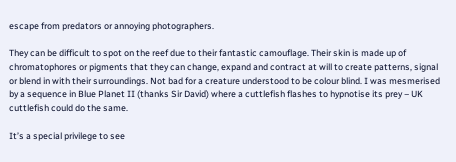escape from predators or annoying photographers.

They can be difficult to spot on the reef due to their fantastic camouflage. Their skin is made up of chromatophores or pigments that they can change, expand and contract at will to create patterns, signal or blend in with their surroundings. Not bad for a creature understood to be colour blind. I was mesmerised by a sequence in Blue Planet II (thanks Sir David) where a cuttlefish flashes to hypnotise its prey – UK cuttlefish could do the same.

It’s a special privilege to see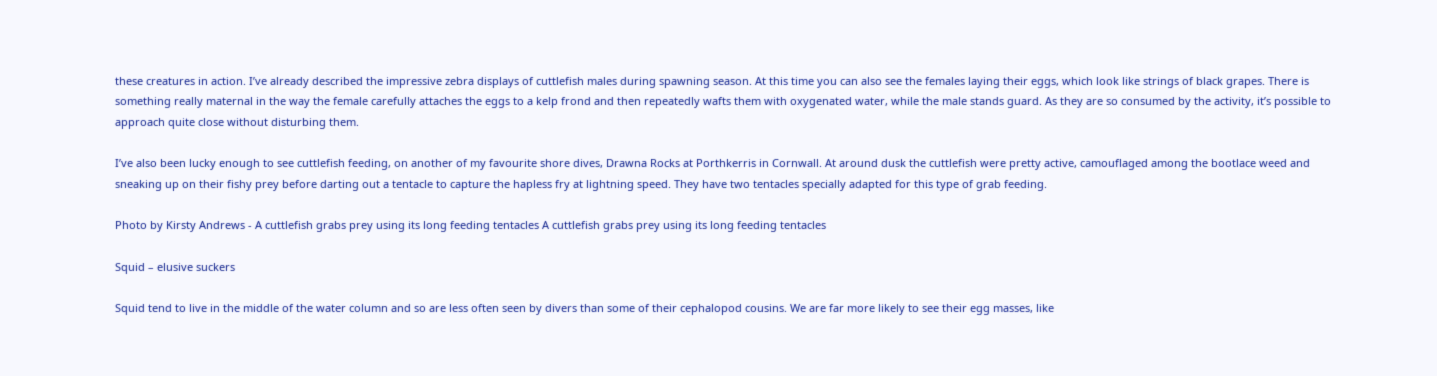these creatures in action. I’ve already described the impressive zebra displays of cuttlefish males during spawning season. At this time you can also see the females laying their eggs, which look like strings of black grapes. There is something really maternal in the way the female carefully attaches the eggs to a kelp frond and then repeatedly wafts them with oxygenated water, while the male stands guard. As they are so consumed by the activity, it’s possible to approach quite close without disturbing them.

I’ve also been lucky enough to see cuttlefish feeding, on another of my favourite shore dives, Drawna Rocks at Porthkerris in Cornwall. At around dusk the cuttlefish were pretty active, camouflaged among the bootlace weed and sneaking up on their fishy prey before darting out a tentacle to capture the hapless fry at lightning speed. They have two tentacles specially adapted for this type of grab feeding.

Photo by Kirsty Andrews - A cuttlefish grabs prey using its long feeding tentacles A cuttlefish grabs prey using its long feeding tentacles

Squid – elusive suckers

Squid tend to live in the middle of the water column and so are less often seen by divers than some of their cephalopod cousins. We are far more likely to see their egg masses, like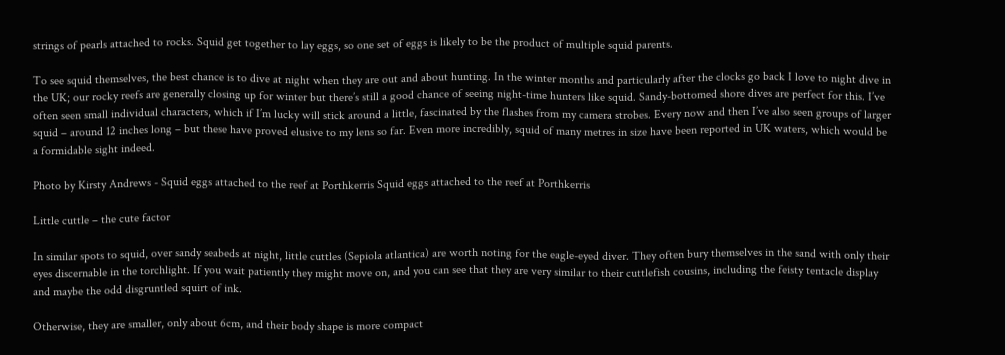strings of pearls attached to rocks. Squid get together to lay eggs, so one set of eggs is likely to be the product of multiple squid parents.

To see squid themselves, the best chance is to dive at night when they are out and about hunting. In the winter months and particularly after the clocks go back I love to night dive in the UK; our rocky reefs are generally closing up for winter but there’s still a good chance of seeing night-time hunters like squid. Sandy-bottomed shore dives are perfect for this. I’ve often seen small individual characters, which if I’m lucky will stick around a little, fascinated by the flashes from my camera strobes. Every now and then I’ve also seen groups of larger squid – around 12 inches long – but these have proved elusive to my lens so far. Even more incredibly, squid of many metres in size have been reported in UK waters, which would be a formidable sight indeed.

Photo by Kirsty Andrews - Squid eggs attached to the reef at Porthkerris Squid eggs attached to the reef at Porthkerris

Little cuttle – the cute factor

In similar spots to squid, over sandy seabeds at night, little cuttles (Sepiola atlantica) are worth noting for the eagle-eyed diver. They often bury themselves in the sand with only their eyes discernable in the torchlight. If you wait patiently they might move on, and you can see that they are very similar to their cuttlefish cousins, including the feisty tentacle display and maybe the odd disgruntled squirt of ink.

Otherwise, they are smaller, only about 6cm, and their body shape is more compact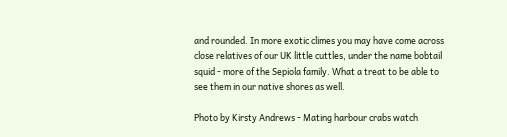and rounded. In more exotic climes you may have come across close relatives of our UK little cuttles, under the name bobtail squid - more of the Sepiola family. What a treat to be able to see them in our native shores as well.

Photo by Kirsty Andrews - Mating harbour crabs watch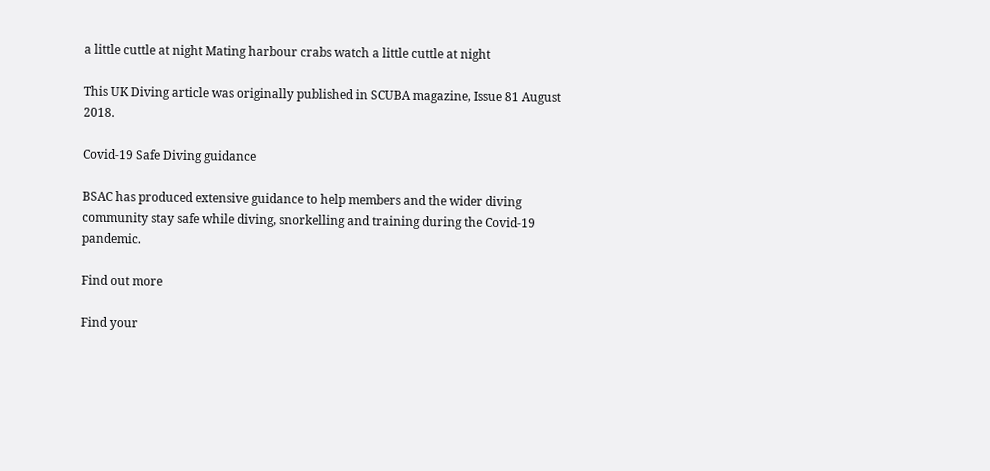a little cuttle at night Mating harbour crabs watch a little cuttle at night

This UK Diving article was originally published in SCUBA magazine, Issue 81 August 2018.

Covid-19 Safe Diving guidance

BSAC has produced extensive guidance to help members and the wider diving community stay safe while diving, snorkelling and training during the Covid-19 pandemic.

Find out more

Find your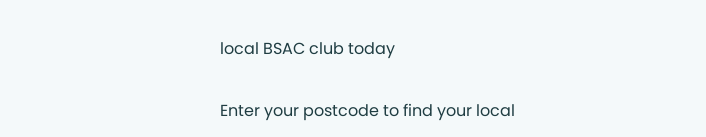local BSAC club today

Enter your postcode to find your local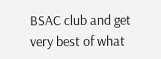BSAC club and get very best of what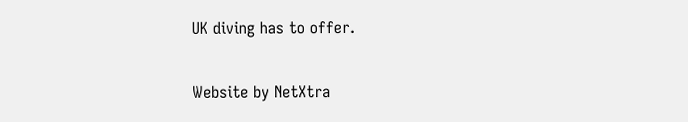UK diving has to offer.

Website by NetXtra